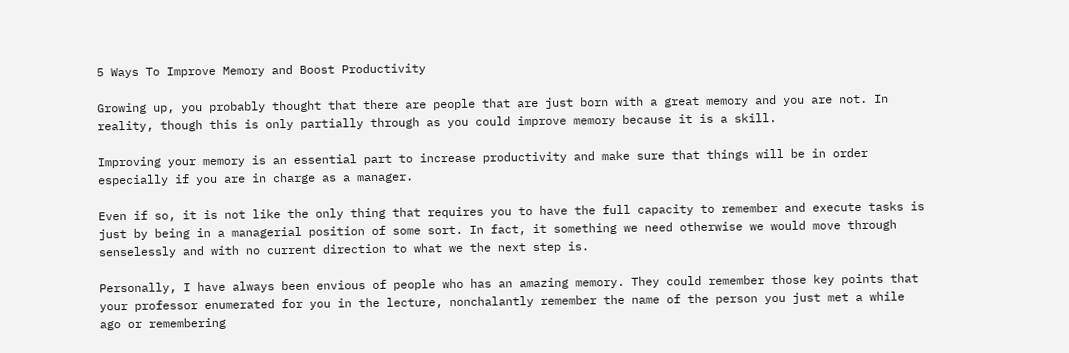5 Ways To Improve Memory and Boost Productivity

Growing up, you probably thought that there are people that are just born with a great memory and you are not. In reality, though this is only partially through as you could improve memory because it is a skill.

Improving your memory is an essential part to increase productivity and make sure that things will be in order especially if you are in charge as a manager.

Even if so, it is not like the only thing that requires you to have the full capacity to remember and execute tasks is just by being in a managerial position of some sort. In fact, it something we need otherwise we would move through senselessly and with no current direction to what we the next step is.

Personally, I have always been envious of people who has an amazing memory. They could remember those key points that your professor enumerated for you in the lecture, nonchalantly remember the name of the person you just met a while ago or remembering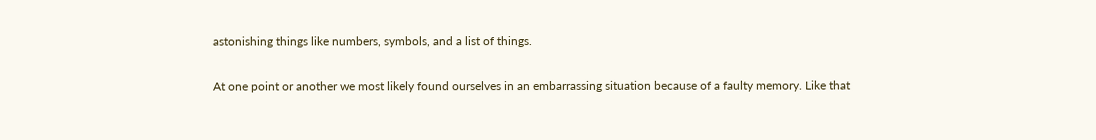astonishing things like numbers, symbols, and a list of things.

At one point or another we most likely found ourselves in an embarrassing situation because of a faulty memory. Like that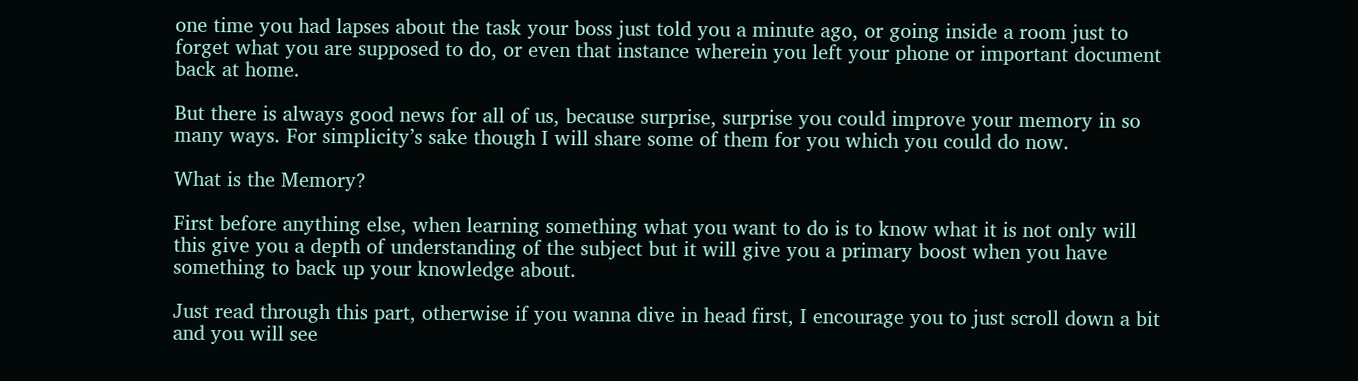one time you had lapses about the task your boss just told you a minute ago, or going inside a room just to forget what you are supposed to do, or even that instance wherein you left your phone or important document back at home.

But there is always good news for all of us, because surprise, surprise you could improve your memory in so many ways. For simplicity’s sake though I will share some of them for you which you could do now.

What is the Memory?

First before anything else, when learning something what you want to do is to know what it is not only will this give you a depth of understanding of the subject but it will give you a primary boost when you have something to back up your knowledge about.

Just read through this part, otherwise if you wanna dive in head first, I encourage you to just scroll down a bit and you will see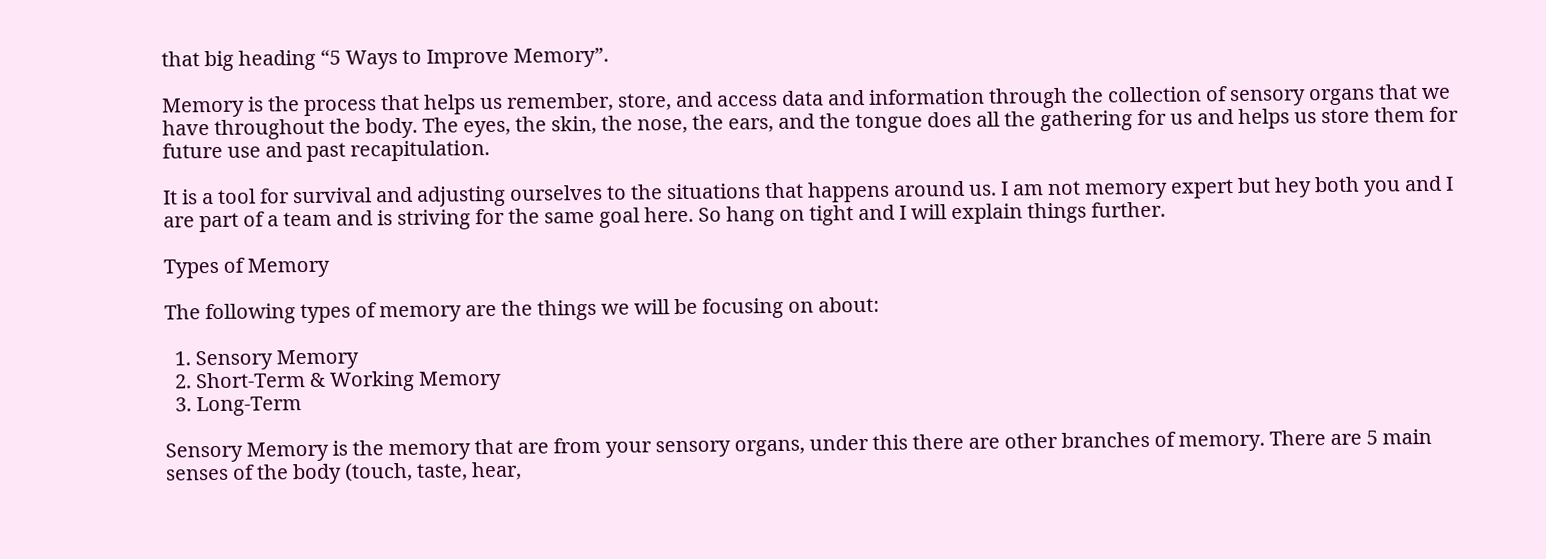that big heading “5 Ways to Improve Memory”.

Memory is the process that helps us remember, store, and access data and information through the collection of sensory organs that we have throughout the body. The eyes, the skin, the nose, the ears, and the tongue does all the gathering for us and helps us store them for future use and past recapitulation.

It is a tool for survival and adjusting ourselves to the situations that happens around us. I am not memory expert but hey both you and I are part of a team and is striving for the same goal here. So hang on tight and I will explain things further.

Types of Memory

The following types of memory are the things we will be focusing on about:

  1. Sensory Memory
  2. Short-Term & Working Memory
  3. Long-Term

Sensory Memory is the memory that are from your sensory organs, under this there are other branches of memory. There are 5 main senses of the body (touch, taste, hear,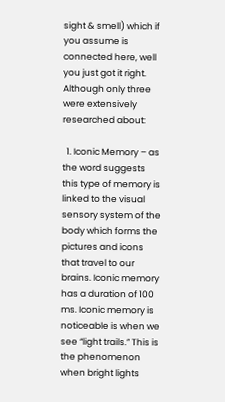sight & smell) which if you assume is connected here, well you just got it right. Although only three were extensively researched about:

  1. Iconic Memory – as the word suggests this type of memory is linked to the visual sensory system of the body which forms the pictures and icons that travel to our brains. Iconic memory has a duration of 100 ms. Iconic memory is noticeable is when we see “light trails.” This is the phenomenon when bright lights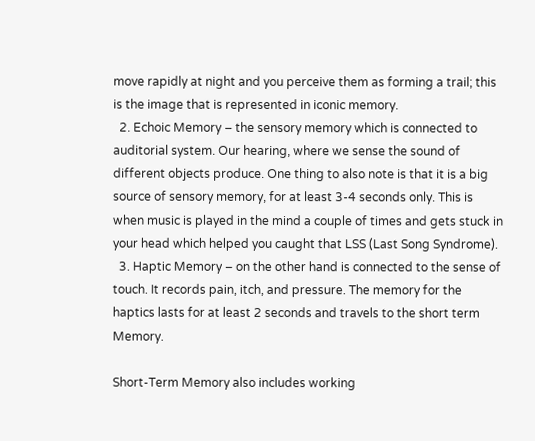move rapidly at night and you perceive them as forming a trail; this is the image that is represented in iconic memory.
  2. Echoic Memory – the sensory memory which is connected to auditorial system. Our hearing, where we sense the sound of different objects produce. One thing to also note is that it is a big source of sensory memory, for at least 3-4 seconds only. This is when music is played in the mind a couple of times and gets stuck in your head which helped you caught that LSS (Last Song Syndrome).
  3. Haptic Memory – on the other hand is connected to the sense of touch. It records pain, itch, and pressure. The memory for the haptics lasts for at least 2 seconds and travels to the short term Memory.

Short-Term Memory also includes working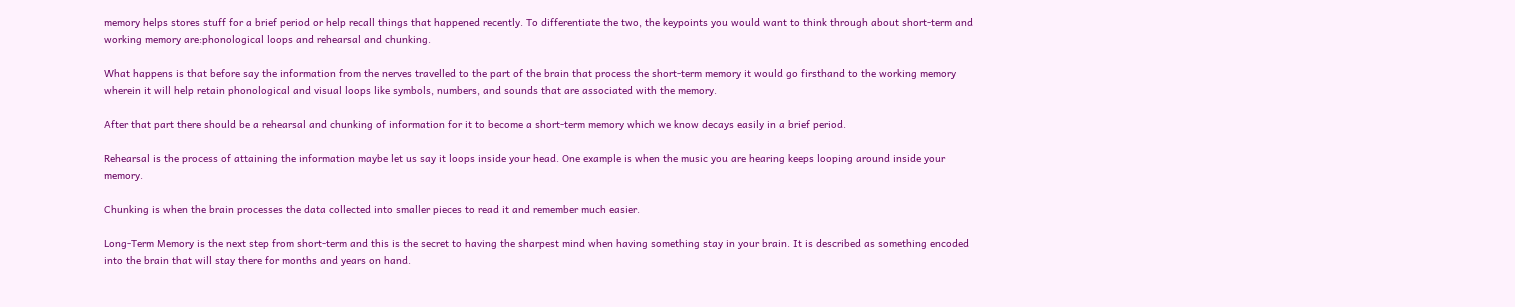memory helps stores stuff for a brief period or help recall things that happened recently. To differentiate the two, the keypoints you would want to think through about short-term and working memory are:phonological loops and rehearsal and chunking.

What happens is that before say the information from the nerves travelled to the part of the brain that process the short-term memory it would go firsthand to the working memory wherein it will help retain phonological and visual loops like symbols, numbers, and sounds that are associated with the memory.

After that part there should be a rehearsal and chunking of information for it to become a short-term memory which we know decays easily in a brief period.

Rehearsal is the process of attaining the information maybe let us say it loops inside your head. One example is when the music you are hearing keeps looping around inside your memory.

Chunking is when the brain processes the data collected into smaller pieces to read it and remember much easier.

Long-Term Memory is the next step from short-term and this is the secret to having the sharpest mind when having something stay in your brain. It is described as something encoded into the brain that will stay there for months and years on hand.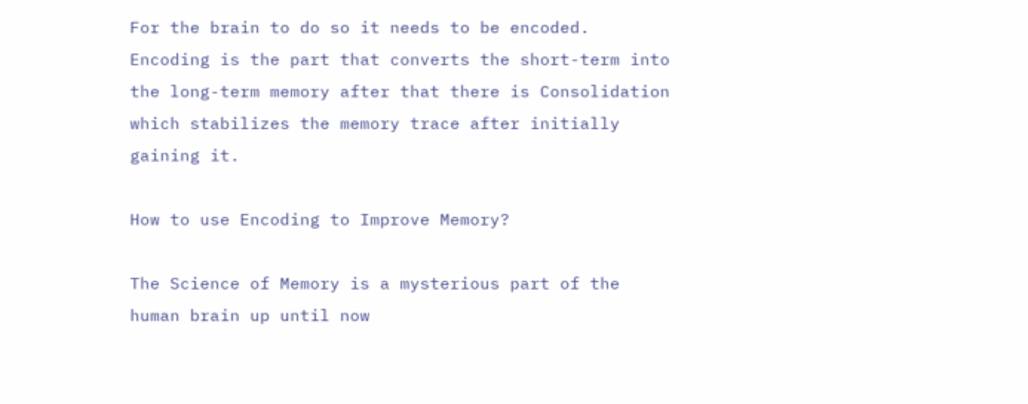For the brain to do so it needs to be encoded. Encoding is the part that converts the short-term into the long-term memory after that there is Consolidation which stabilizes the memory trace after initially gaining it.

How to use Encoding to Improve Memory?

The Science of Memory is a mysterious part of the human brain up until now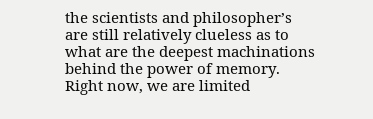the scientists and philosopher’s are still relatively clueless as to what are the deepest machinations behind the power of memory. Right now, we are limited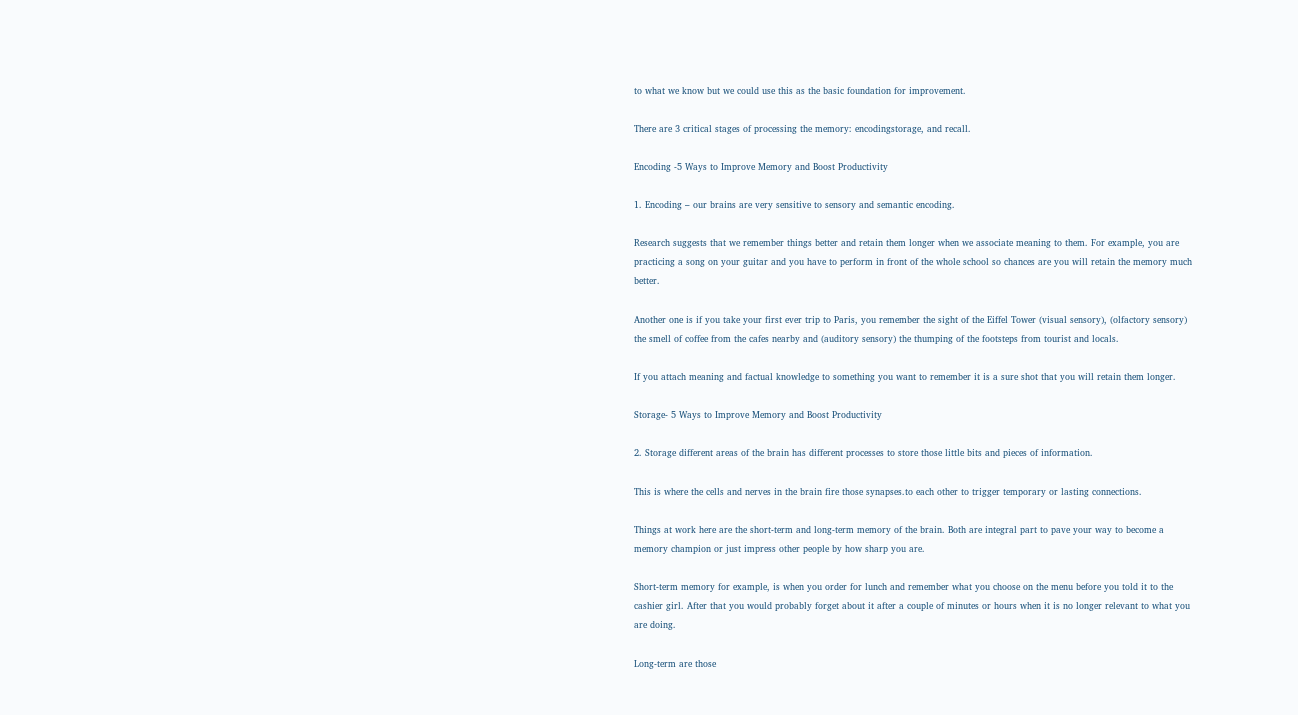to what we know but we could use this as the basic foundation for improvement.

There are 3 critical stages of processing the memory: encodingstorage, and recall.

Encoding -5 Ways to Improve Memory and Boost Productivity

1. Encoding – our brains are very sensitive to sensory and semantic encoding.

Research suggests that we remember things better and retain them longer when we associate meaning to them. For example, you are practicing a song on your guitar and you have to perform in front of the whole school so chances are you will retain the memory much better.

Another one is if you take your first ever trip to Paris, you remember the sight of the Eiffel Tower (visual sensory), (olfactory sensory) the smell of coffee from the cafes nearby and (auditory sensory) the thumping of the footsteps from tourist and locals.

If you attach meaning and factual knowledge to something you want to remember it is a sure shot that you will retain them longer.

Storage- 5 Ways to Improve Memory and Boost Productivity

2. Storage different areas of the brain has different processes to store those little bits and pieces of information.

This is where the cells and nerves in the brain fire those synapses.to each other to trigger temporary or lasting connections.

Things at work here are the short-term and long-term memory of the brain. Both are integral part to pave your way to become a memory champion or just impress other people by how sharp you are.

Short-term memory for example, is when you order for lunch and remember what you choose on the menu before you told it to the cashier girl. After that you would probably forget about it after a couple of minutes or hours when it is no longer relevant to what you are doing.

Long-term are those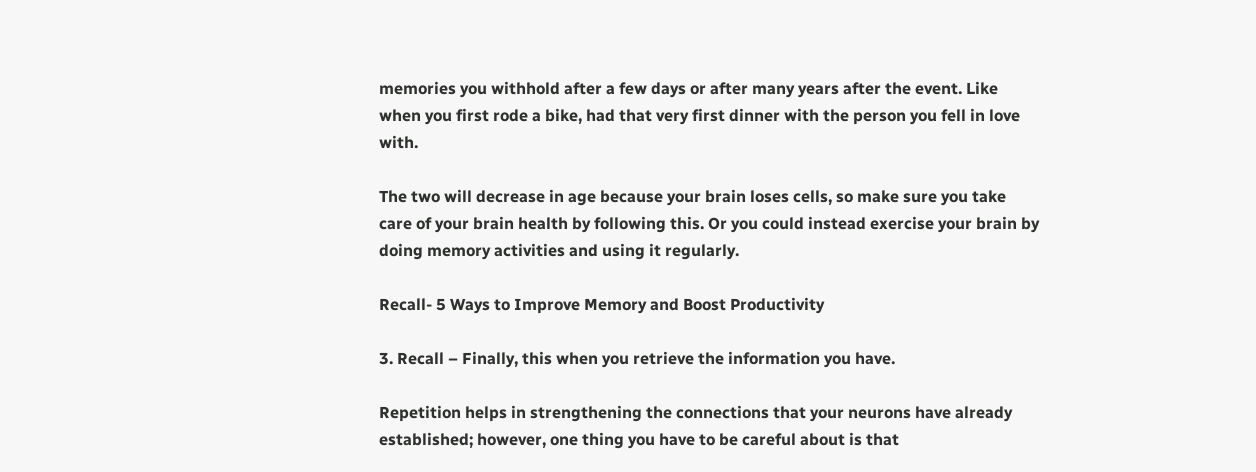memories you withhold after a few days or after many years after the event. Like when you first rode a bike, had that very first dinner with the person you fell in love with.

The two will decrease in age because your brain loses cells, so make sure you take care of your brain health by following this. Or you could instead exercise your brain by doing memory activities and using it regularly.

Recall- 5 Ways to Improve Memory and Boost Productivity

3. Recall – Finally, this when you retrieve the information you have.

Repetition helps in strengthening the connections that your neurons have already established; however, one thing you have to be careful about is that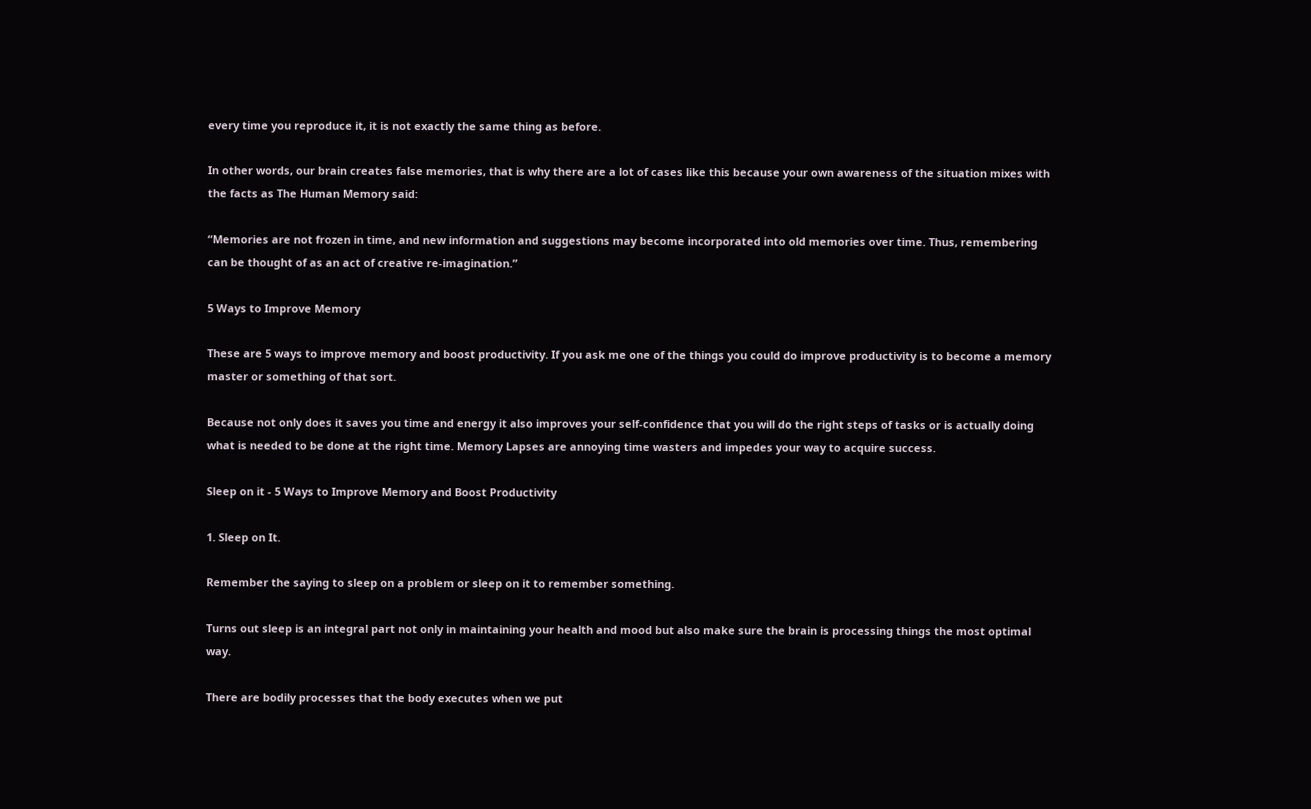every time you reproduce it, it is not exactly the same thing as before.

In other words, our brain creates false memories, that is why there are a lot of cases like this because your own awareness of the situation mixes with the facts as The Human Memory said:

“Memories are not frozen in time, and new information and suggestions may become incorporated into old memories over time. Thus, remembering can be thought of as an act of creative re-imagination.”

5 Ways to Improve Memory

These are 5 ways to improve memory and boost productivity. If you ask me one of the things you could do improve productivity is to become a memory master or something of that sort.

Because not only does it saves you time and energy it also improves your self-confidence that you will do the right steps of tasks or is actually doing what is needed to be done at the right time. Memory Lapses are annoying time wasters and impedes your way to acquire success.

Sleep on it - 5 Ways to Improve Memory and Boost Productivity

1. Sleep on It.

Remember the saying to sleep on a problem or sleep on it to remember something.

Turns out sleep is an integral part not only in maintaining your health and mood but also make sure the brain is processing things the most optimal way.

There are bodily processes that the body executes when we put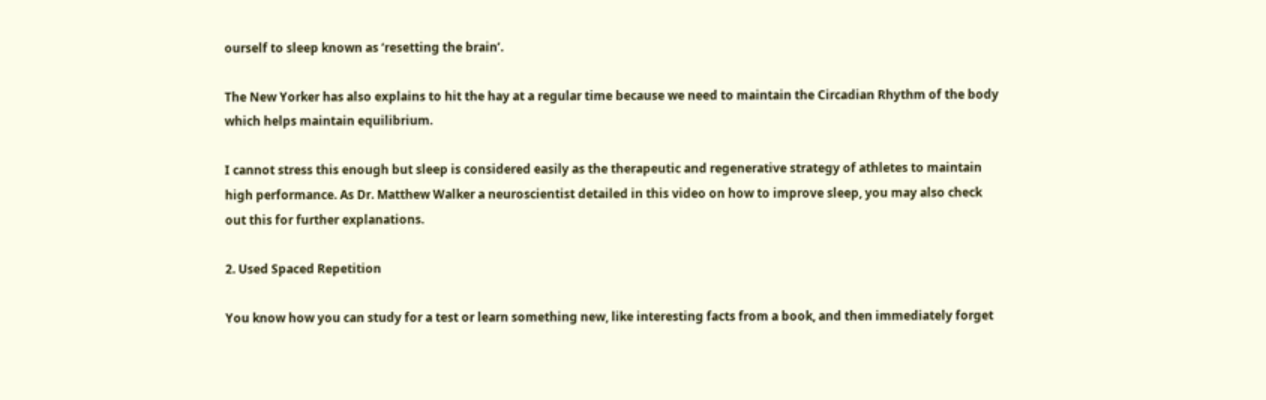ourself to sleep known as ‘resetting the brain’.

The New Yorker has also explains to hit the hay at a regular time because we need to maintain the Circadian Rhythm of the body which helps maintain equilibrium.

I cannot stress this enough but sleep is considered easily as the therapeutic and regenerative strategy of athletes to maintain high performance. As Dr. Matthew Walker a neuroscientist detailed in this video on how to improve sleep, you may also check out this for further explanations.

2. Used Spaced Repetition

You know how you can study for a test or learn something new, like interesting facts from a book, and then immediately forget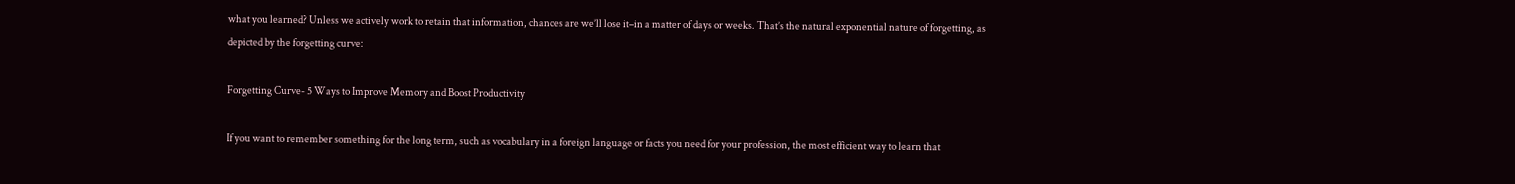what you learned? Unless we actively work to retain that information, chances are we’ll lose it–in a matter of days or weeks. That’s the natural exponential nature of forgetting, as depicted by the forgetting curve:

Forgetting Curve- 5 Ways to Improve Memory and Boost Productivity

If you want to remember something for the long term, such as vocabulary in a foreign language or facts you need for your profession, the most efficient way to learn that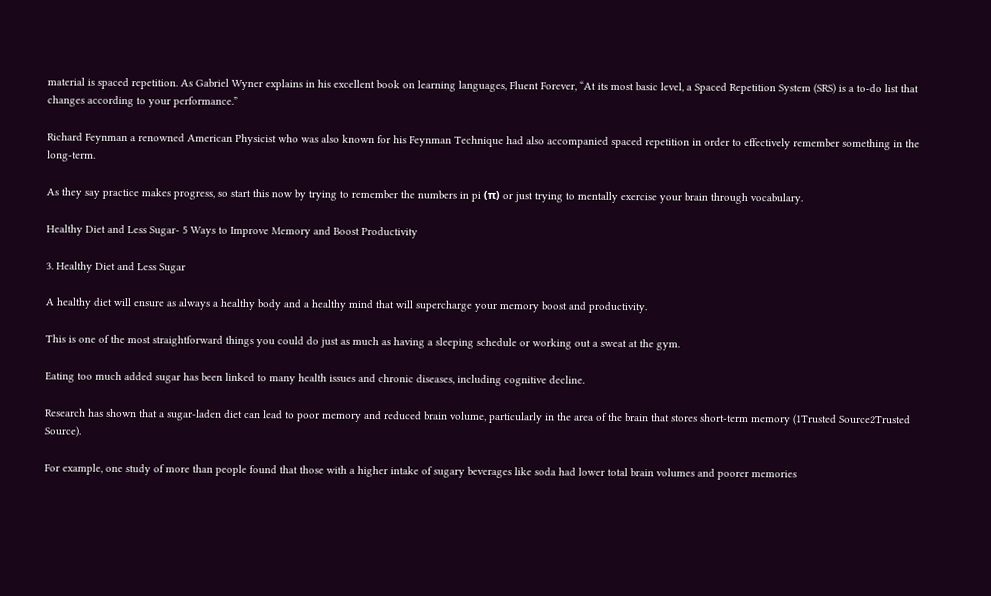material is spaced repetition. As Gabriel Wyner explains in his excellent book on learning languages, Fluent Forever, “At its most basic level, a Spaced Repetition System (SRS) is a to-do list that changes according to your performance.”

Richard Feynman a renowned American Physicist who was also known for his Feynman Technique had also accompanied spaced repetition in order to effectively remember something in the long-term.

As they say practice makes progress, so start this now by trying to remember the numbers in pi (π) or just trying to mentally exercise your brain through vocabulary.

Healthy Diet and Less Sugar- 5 Ways to Improve Memory and Boost Productivity

3. Healthy Diet and Less Sugar

A healthy diet will ensure as always a healthy body and a healthy mind that will supercharge your memory boost and productivity.

This is one of the most straightforward things you could do just as much as having a sleeping schedule or working out a sweat at the gym.

Eating too much added sugar has been linked to many health issues and chronic diseases, including cognitive decline.

Research has shown that a sugar-laden diet can lead to poor memory and reduced brain volume, particularly in the area of the brain that stores short-term memory (1Trusted Source2Trusted Source).

For example, one study of more than people found that those with a higher intake of sugary beverages like soda had lower total brain volumes and poorer memories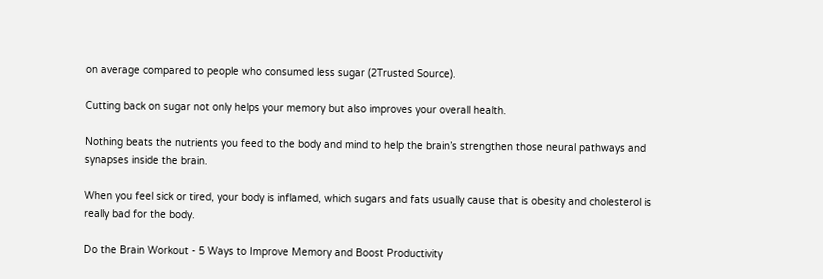on average compared to people who consumed less sugar (2Trusted Source).

Cutting back on sugar not only helps your memory but also improves your overall health.

Nothing beats the nutrients you feed to the body and mind to help the brain’s strengthen those neural pathways and synapses inside the brain.

When you feel sick or tired, your body is inflamed, which sugars and fats usually cause that is obesity and cholesterol is really bad for the body.

Do the Brain Workout - 5 Ways to Improve Memory and Boost Productivity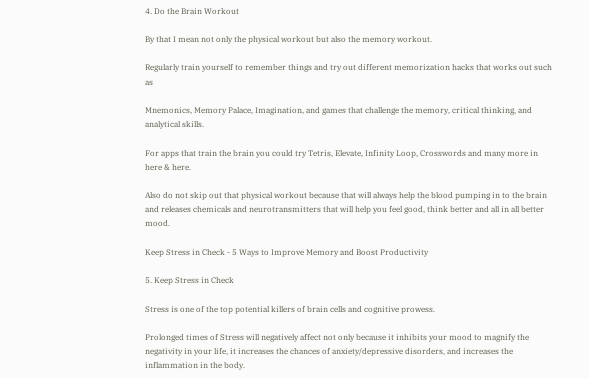4. Do the Brain Workout

By that I mean not only the physical workout but also the memory workout.

Regularly train yourself to remember things and try out different memorization hacks that works out such as

Mnemonics, Memory Palace, Imagination, and games that challenge the memory, critical thinking, and analytical skills.

For apps that train the brain you could try Tetris, Elevate, Infinity Loop, Crosswords and many more in here & here.

Also do not skip out that physical workout because that will always help the blood pumping in to the brain and releases chemicals and neurotransmitters that will help you feel good, think better and all in all better mood.

Keep Stress in Check - 5 Ways to Improve Memory and Boost Productivity

5. Keep Stress in Check

Stress is one of the top potential killers of brain cells and cognitive prowess.

Prolonged times of Stress will negatively affect not only because it inhibits your mood to magnify the negativity in your life, it increases the chances of anxiety/depressive disorders, and increases the inflammation in the body.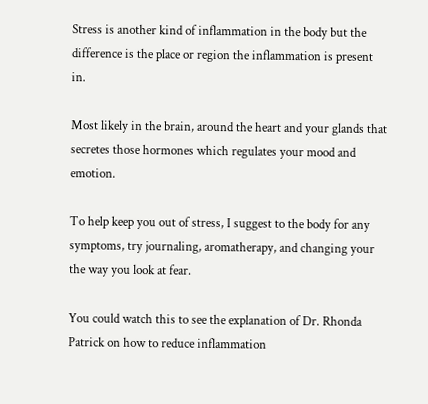Stress is another kind of inflammation in the body but the difference is the place or region the inflammation is present in.

Most likely in the brain, around the heart and your glands that secretes those hormones which regulates your mood and emotion.

To help keep you out of stress, I suggest to the body for any symptoms, try journaling, aromatherapy, and changing your the way you look at fear.

You could watch this to see the explanation of Dr. Rhonda Patrick on how to reduce inflammation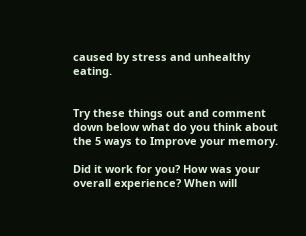caused by stress and unhealthy eating.


Try these things out and comment down below what do you think about the 5 ways to Improve your memory.

Did it work for you? How was your overall experience? When will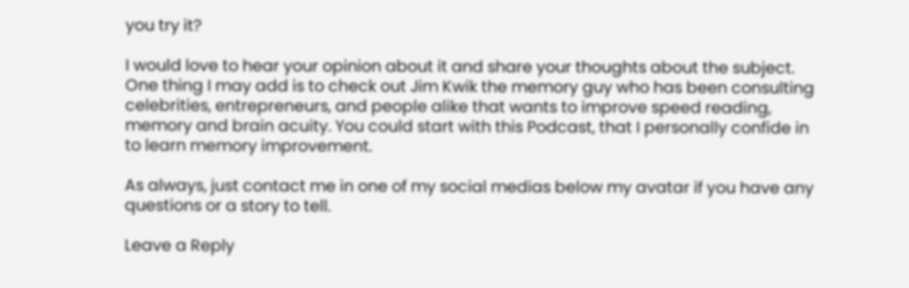you try it?

I would love to hear your opinion about it and share your thoughts about the subject. One thing I may add is to check out Jim Kwik the memory guy who has been consulting celebrities, entrepreneurs, and people alike that wants to improve speed reading, memory and brain acuity. You could start with this Podcast, that I personally confide in to learn memory improvement.

As always, just contact me in one of my social medias below my avatar if you have any questions or a story to tell.

Leave a Reply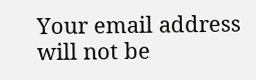Your email address will not be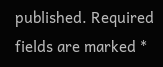published. Required fields are marked *